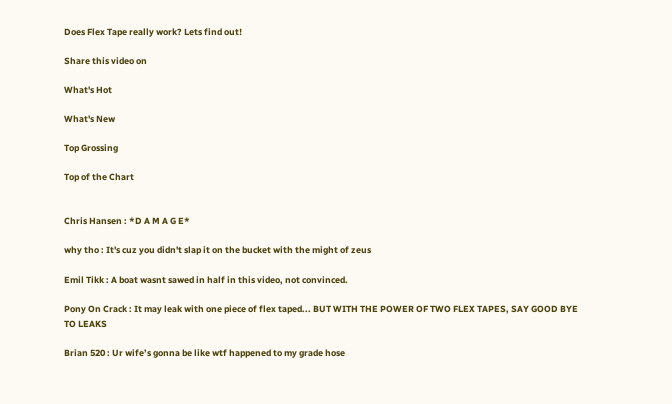Does Flex Tape really work? Lets find out!

Share this video on

What's Hot

What's New

Top Grossing

Top of the Chart


Chris Hansen : *D A M A G E*

why tho : It's cuz you didn't slap it on the bucket with the might of zeus

Emil Tikk : A boat wasnt sawed in half in this video, not convinced.

Pony On Crack : It may leak with one piece of flex taped... BUT WITH THE POWER OF TWO FLEX TAPES, SAY GOOD BYE TO LEAKS

Brian 520 : Ur wife’s gonna be like wtf happened to my grade hose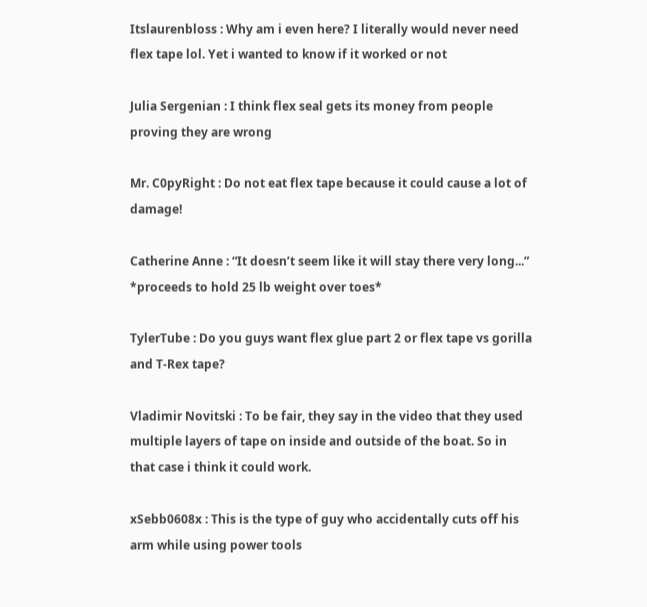Itslaurenbloss : Why am i even here? I literally would never need flex tape lol. Yet i wanted to know if it worked or not

Julia Sergenian : I think flex seal gets its money from people proving they are wrong

Mr. C0pyRight : Do not eat flex tape because it could cause a lot of damage!

Catherine Anne : “It doesn’t seem like it will stay there very long...” *proceeds to hold 25 lb weight over toes*

TylerTube : Do you guys want flex glue part 2 or flex tape vs gorilla and T-Rex tape?

Vladimir Novitski : To be fair, they say in the video that they used multiple layers of tape on inside and outside of the boat. So in that case i think it could work.

xSebb0608x : This is the type of guy who accidentally cuts off his arm while using power tools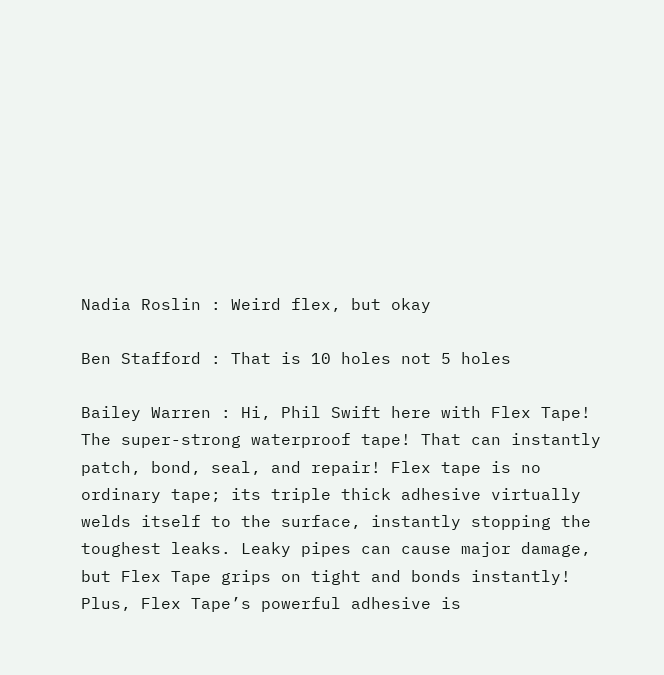Nadia Roslin : Weird flex, but okay

Ben Stafford : That is 10 holes not 5 holes

Bailey Warren : Hi, Phil Swift here with Flex Tape! The super-strong waterproof tape! That can instantly patch, bond, seal, and repair! Flex tape is no ordinary tape; its triple thick adhesive virtually welds itself to the surface, instantly stopping the toughest leaks. Leaky pipes can cause major damage, but Flex Tape grips on tight and bonds instantly! Plus, Flex Tape’s powerful adhesive is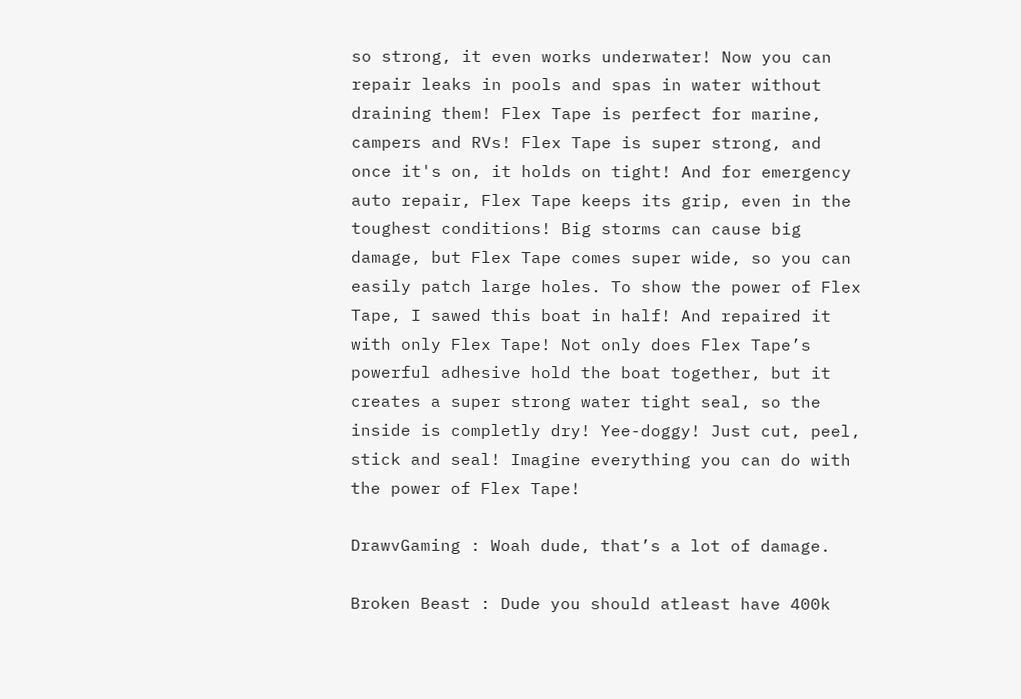so strong, it even works underwater! Now you can repair leaks in pools and spas in water without draining them! Flex Tape is perfect for marine, campers and RVs! Flex Tape is super strong, and once it's on, it holds on tight! And for emergency auto repair, Flex Tape keeps its grip, even in the toughest conditions! Big storms can cause big damage, but Flex Tape comes super wide, so you can easily patch large holes. To show the power of Flex Tape, I sawed this boat in half! And repaired it with only Flex Tape! Not only does Flex Tape’s powerful adhesive hold the boat together, but it creates a super strong water tight seal, so the inside is completly dry! Yee-doggy! Just cut, peel, stick and seal! Imagine everything you can do with the power of Flex Tape!

DrawvGaming : Woah dude, that’s a lot of damage.

Broken Beast : Dude you should atleast have 400k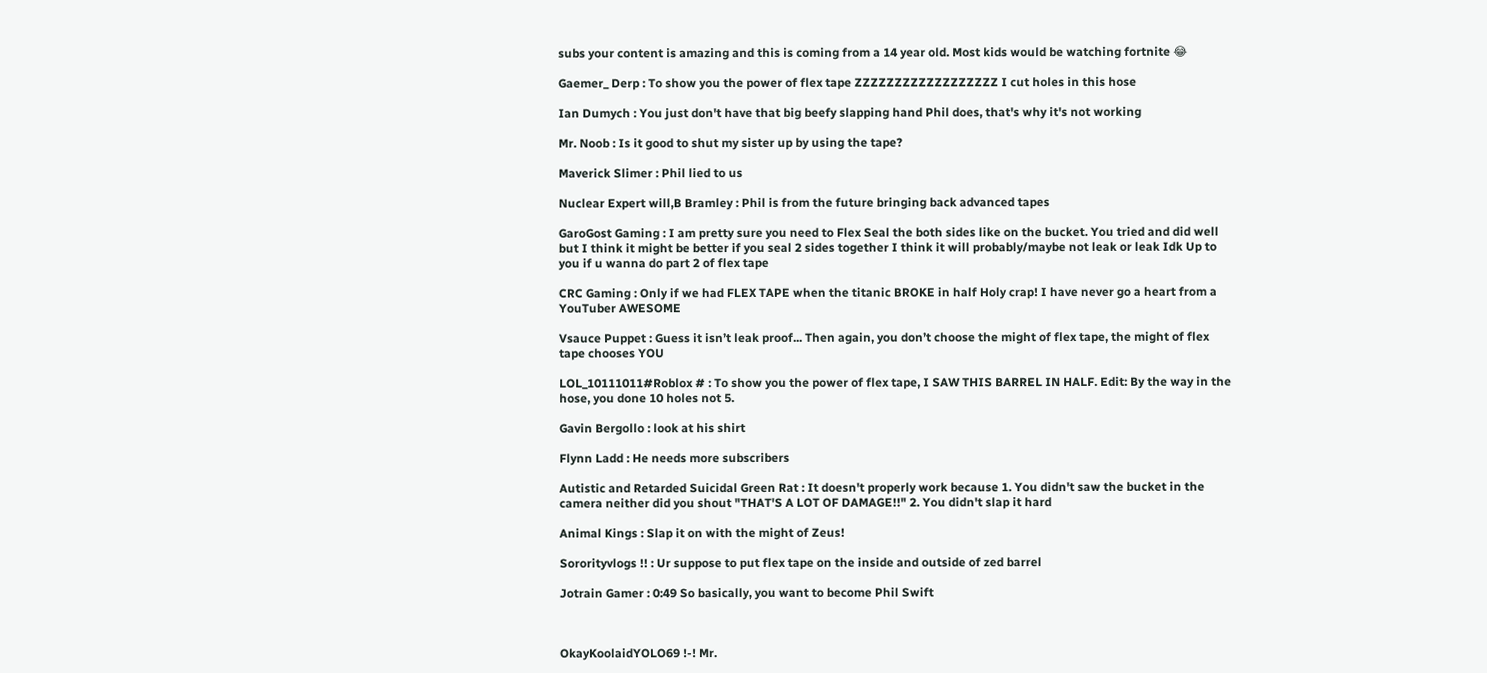subs your content is amazing and this is coming from a 14 year old. Most kids would be watching fortnite 😂

Gaemer_ Derp : To show you the power of flex tape ZZZZZZZZZZZZZZZZZZ I cut holes in this hose

Ian Dumych : You just don't have that big beefy slapping hand Phil does, that's why it's not working

Mr. Noob : Is it good to shut my sister up by using the tape?

Maverick Slimer : Phil lied to us

Nuclear Expert will,B Bramley : Phil is from the future bringing back advanced tapes

GaroGost Gaming : I am pretty sure you need to Flex Seal the both sides like on the bucket. You tried and did well but I think it might be better if you seal 2 sides together I think it will probably/maybe not leak or leak Idk Up to you if u wanna do part 2 of flex tape

CRC Gaming : Only if we had FLEX TAPE when the titanic BROKE in half Holy crap! I have never go a heart from a YouTuber AWESOME

Vsauce Puppet : Guess it isn’t leak proof... Then again, you don’t choose the might of flex tape, the might of flex tape chooses YOU

LOL_10111011#Roblox # : To show you the power of flex tape, I SAW THIS BARREL IN HALF. Edit: By the way in the hose, you done 10 holes not 5.

Gavin Bergollo : look at his shirt

Flynn Ladd : He needs more subscribers

Autistic and Retarded Suicidal Green Rat : It doesn't properly work because 1. You didn't saw the bucket in the camera neither did you shout "THAT'S A LOT OF DAMAGE!!" 2. You didn't slap it hard

Animal Kings : Slap it on with the might of Zeus!

Sororityvlogs !! : Ur suppose to put flex tape on the inside and outside of zed barrel

Jotrain Gamer : 0:49 So basically, you want to become Phil Swift



OkayKoolaidYOLO69 !-! Mr.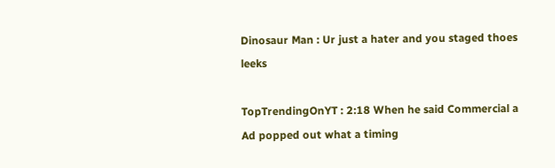Dinosaur Man : Ur just a hater and you staged thoes leeks

TopTrendingOnYT : 2:18 When he said Commercial a Ad popped out what a timing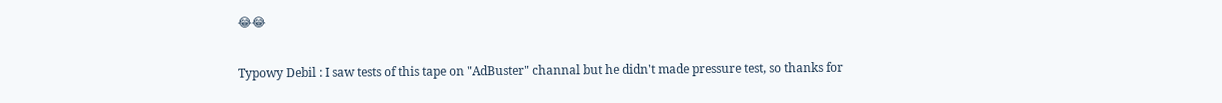😂😂

Typowy Debil : I saw tests of this tape on "AdBuster" channal but he didn't made pressure test, so thanks for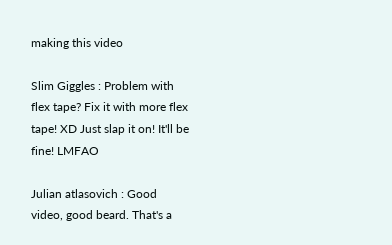making this video

Slim Giggles : Problem with flex tape? Fix it with more flex tape! XD Just slap it on! It'll be fine! LMFAO

Julian atlasovich : Good video, good beard. That's a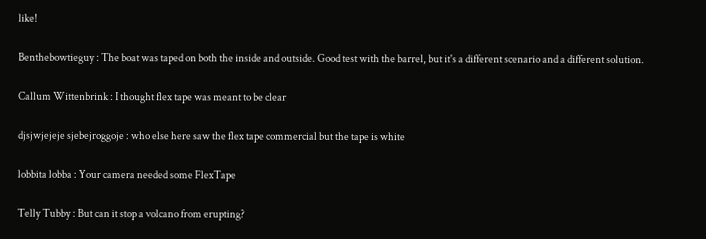like!

Benthebowtieguy : The boat was taped on both the inside and outside. Good test with the barrel, but it's a different scenario and a different solution.

Callum Wittenbrink : I thought flex tape was meant to be clear

djsjwjejeje sjebejroggoje : who else here saw the flex tape commercial but the tape is white

lobbita lobba : Your camera needed some FlexTape

Telly Tubby : But can it stop a volcano from erupting?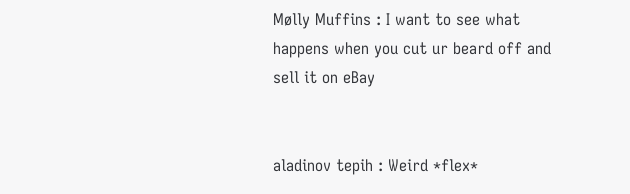Mølly Muffins : I want to see what happens when you cut ur beard off and sell it on eBay


aladinov tepih : Weird *flex*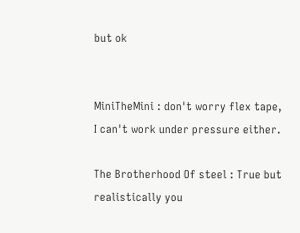but ok


MiniTheMini : don't worry flex tape, I can't work under pressure either.

The Brotherhood Of steel : True but realistically you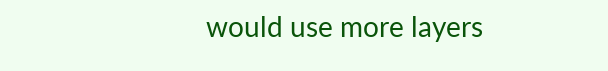would use more layers